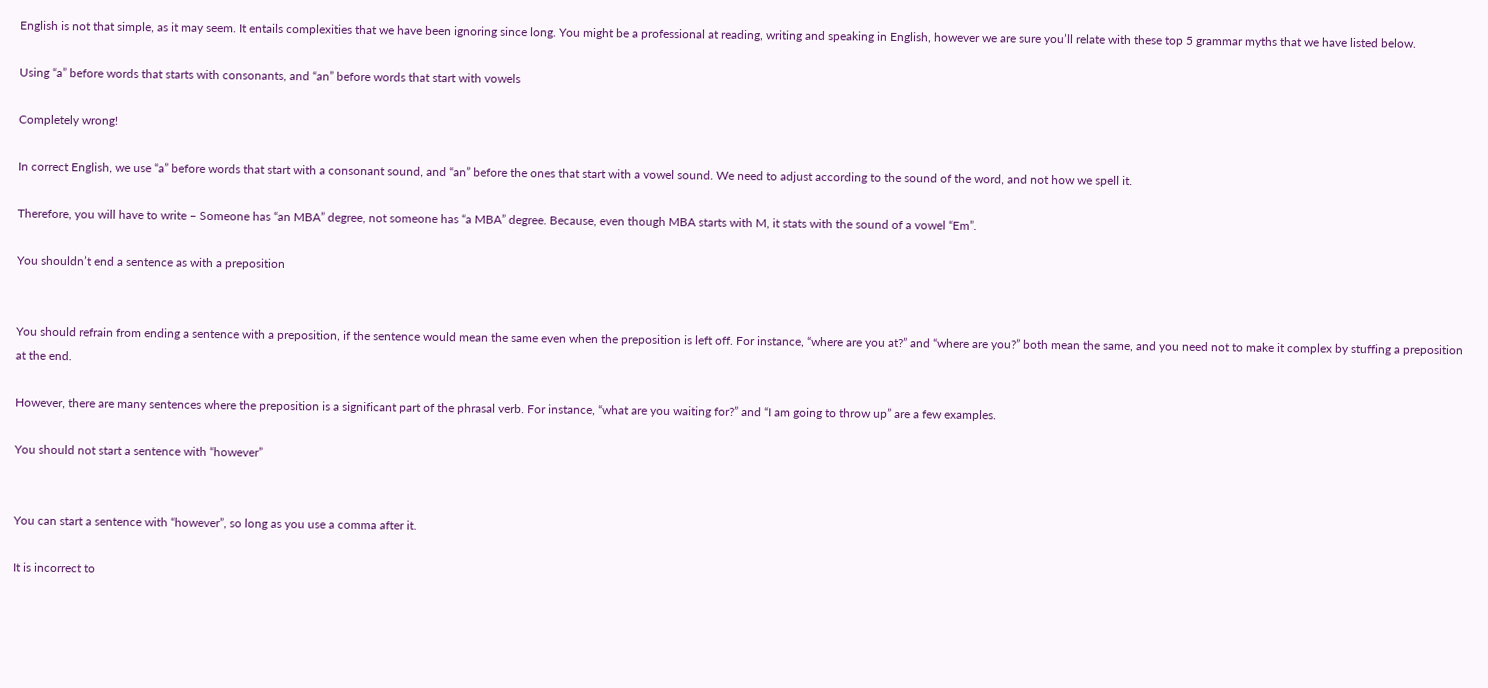English is not that simple, as it may seem. It entails complexities that we have been ignoring since long. You might be a professional at reading, writing and speaking in English, however we are sure you’ll relate with these top 5 grammar myths that we have listed below.

Using “a” before words that starts with consonants, and “an” before words that start with vowels

Completely wrong!

In correct English, we use “a” before words that start with a consonant sound, and “an” before the ones that start with a vowel sound. We need to adjust according to the sound of the word, and not how we spell it.

Therefore, you will have to write – Someone has “an MBA” degree, not someone has “a MBA” degree. Because, even though MBA starts with M, it stats with the sound of a vowel “Em”.

You shouldn’t end a sentence as with a preposition


You should refrain from ending a sentence with a preposition, if the sentence would mean the same even when the preposition is left off. For instance, “where are you at?” and “where are you?” both mean the same, and you need not to make it complex by stuffing a preposition at the end.

However, there are many sentences where the preposition is a significant part of the phrasal verb. For instance, “what are you waiting for?” and “I am going to throw up” are a few examples.

You should not start a sentence with “however”


You can start a sentence with “however”, so long as you use a comma after it.

It is incorrect to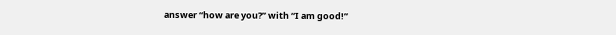answer “how are you?” with “I am good!”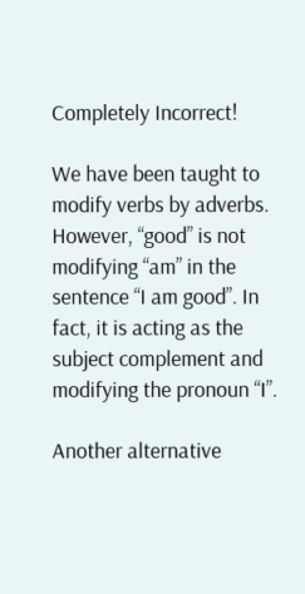Completely Incorrect!

We have been taught to modify verbs by adverbs. However, “good” is not modifying “am” in the sentence “I am good”. In fact, it is acting as the subject complement and modifying the pronoun “I”.

Another alternative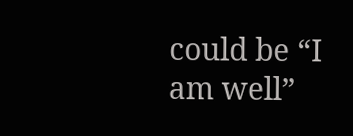could be “I am well”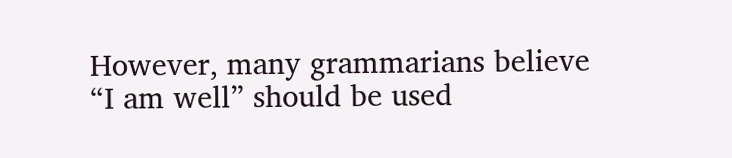However, many grammarians believe “I am well” should be used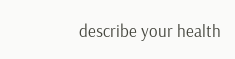describe your health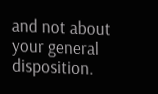and not about your general disposition.